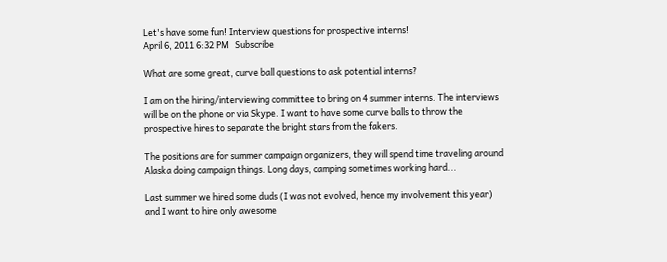Let's have some fun! Interview questions for prospective interns!
April 6, 2011 6:32 PM   Subscribe

What are some great, curve ball questions to ask potential interns?

I am on the hiring/interviewing committee to bring on 4 summer interns. The interviews will be on the phone or via Skype. I want to have some curve balls to throw the prospective hires to separate the bright stars from the fakers.

The positions are for summer campaign organizers, they will spend time traveling around Alaska doing campaign things. Long days, camping sometimes working hard...

Last summer we hired some duds (I was not evolved, hence my involvement this year) and I want to hire only awesome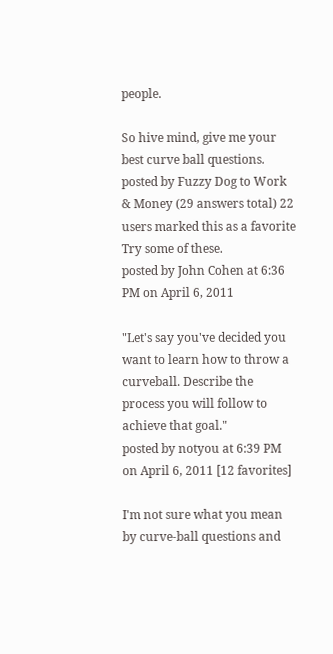people.

So hive mind, give me your best curve ball questions.
posted by Fuzzy Dog to Work & Money (29 answers total) 22 users marked this as a favorite
Try some of these.
posted by John Cohen at 6:36 PM on April 6, 2011

"Let's say you've decided you want to learn how to throw a curveball. Describe the process you will follow to achieve that goal."
posted by notyou at 6:39 PM on April 6, 2011 [12 favorites]

I'm not sure what you mean by curve-ball questions and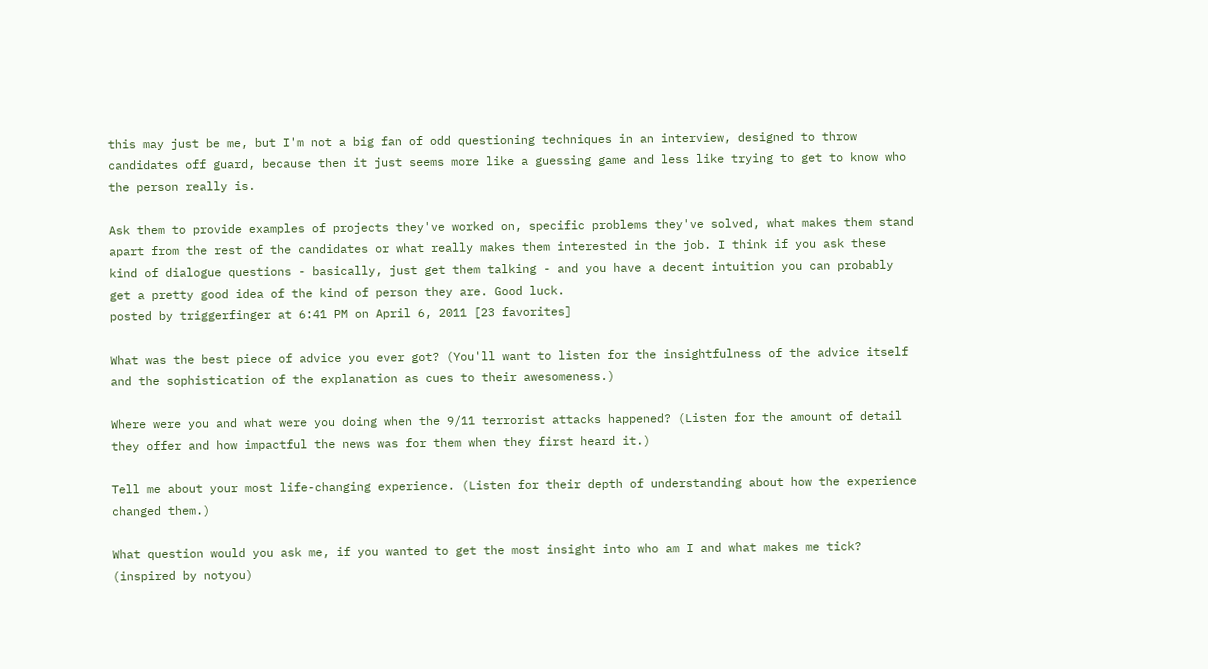this may just be me, but I'm not a big fan of odd questioning techniques in an interview, designed to throw candidates off guard, because then it just seems more like a guessing game and less like trying to get to know who the person really is.

Ask them to provide examples of projects they've worked on, specific problems they've solved, what makes them stand apart from the rest of the candidates or what really makes them interested in the job. I think if you ask these kind of dialogue questions - basically, just get them talking - and you have a decent intuition you can probably get a pretty good idea of the kind of person they are. Good luck.
posted by triggerfinger at 6:41 PM on April 6, 2011 [23 favorites]

What was the best piece of advice you ever got? (You'll want to listen for the insightfulness of the advice itself and the sophistication of the explanation as cues to their awesomeness.)

Where were you and what were you doing when the 9/11 terrorist attacks happened? (Listen for the amount of detail they offer and how impactful the news was for them when they first heard it.)

Tell me about your most life-changing experience. (Listen for their depth of understanding about how the experience changed them.)

What question would you ask me, if you wanted to get the most insight into who am I and what makes me tick? (inspired by notyou)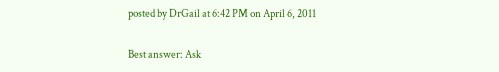posted by DrGail at 6:42 PM on April 6, 2011

Best answer: Ask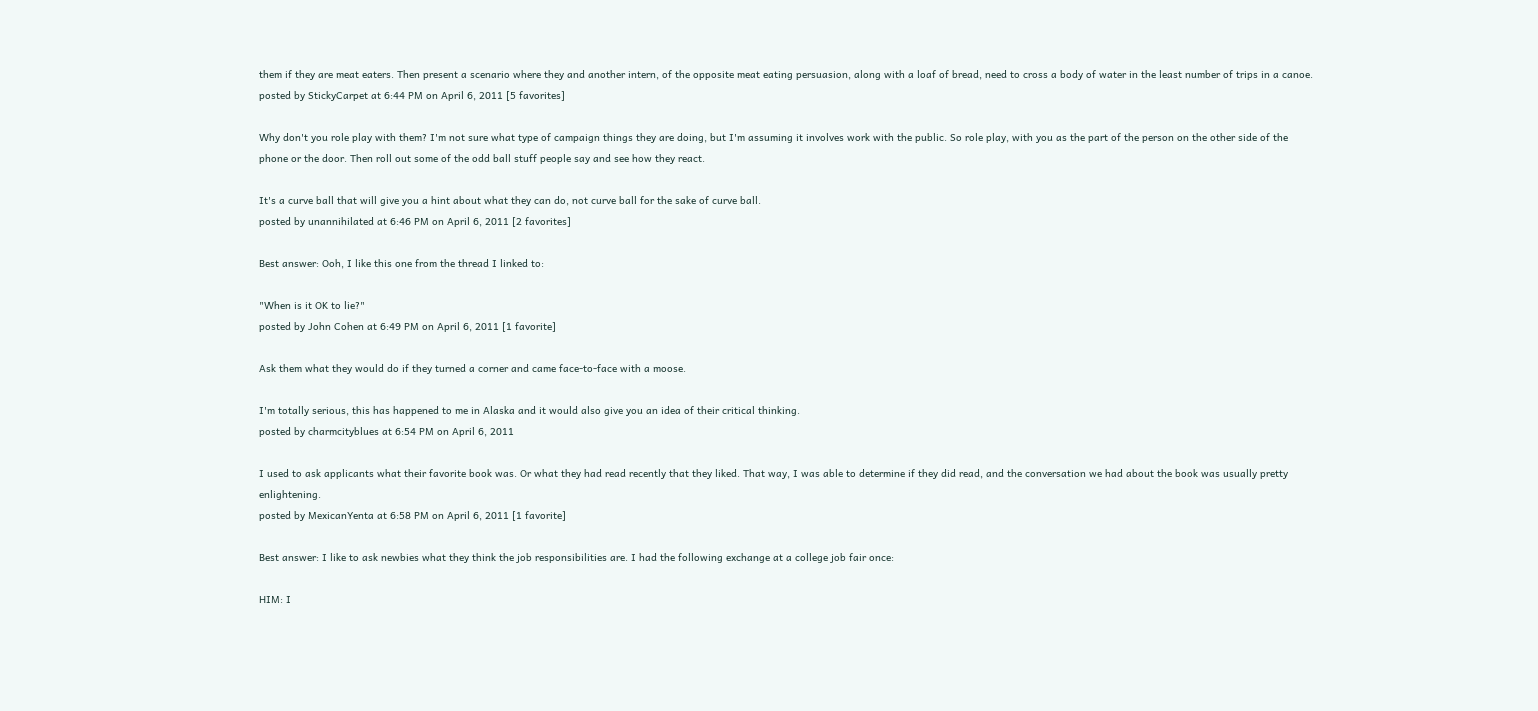them if they are meat eaters. Then present a scenario where they and another intern, of the opposite meat eating persuasion, along with a loaf of bread, need to cross a body of water in the least number of trips in a canoe.
posted by StickyCarpet at 6:44 PM on April 6, 2011 [5 favorites]

Why don't you role play with them? I'm not sure what type of campaign things they are doing, but I'm assuming it involves work with the public. So role play, with you as the part of the person on the other side of the phone or the door. Then roll out some of the odd ball stuff people say and see how they react.

It's a curve ball that will give you a hint about what they can do, not curve ball for the sake of curve ball.
posted by unannihilated at 6:46 PM on April 6, 2011 [2 favorites]

Best answer: Ooh, I like this one from the thread I linked to:

"When is it OK to lie?"
posted by John Cohen at 6:49 PM on April 6, 2011 [1 favorite]

Ask them what they would do if they turned a corner and came face-to-face with a moose.

I'm totally serious, this has happened to me in Alaska and it would also give you an idea of their critical thinking.
posted by charmcityblues at 6:54 PM on April 6, 2011

I used to ask applicants what their favorite book was. Or what they had read recently that they liked. That way, I was able to determine if they did read, and the conversation we had about the book was usually pretty enlightening.
posted by MexicanYenta at 6:58 PM on April 6, 2011 [1 favorite]

Best answer: I like to ask newbies what they think the job responsibilities are. I had the following exchange at a college job fair once:

HIM: I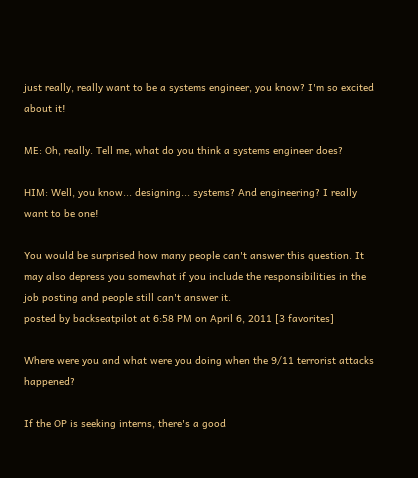just really, really want to be a systems engineer, you know? I'm so excited about it!

ME: Oh, really. Tell me, what do you think a systems engineer does?

HIM: Well, you know... designing... systems? And engineering? I really want to be one!

You would be surprised how many people can't answer this question. It may also depress you somewhat if you include the responsibilities in the job posting and people still can't answer it.
posted by backseatpilot at 6:58 PM on April 6, 2011 [3 favorites]

Where were you and what were you doing when the 9/11 terrorist attacks happened?

If the OP is seeking interns, there's a good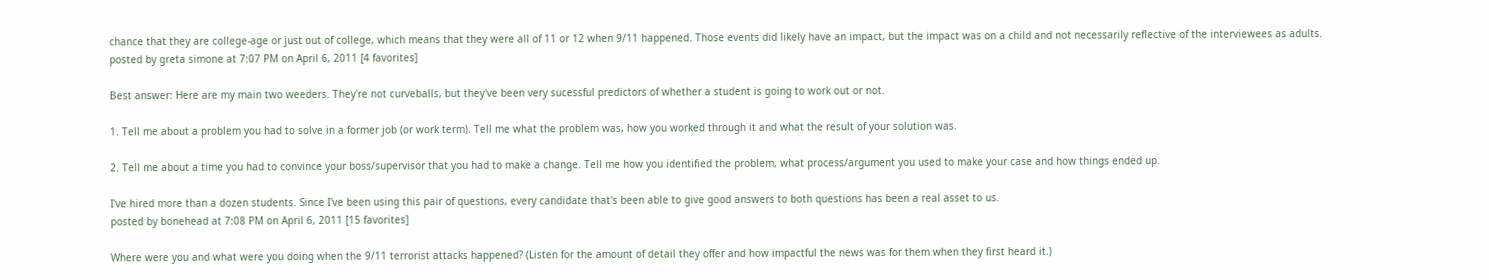chance that they are college-age or just out of college, which means that they were all of 11 or 12 when 9/11 happened. Those events did likely have an impact, but the impact was on a child and not necessarily reflective of the interviewees as adults.
posted by greta simone at 7:07 PM on April 6, 2011 [4 favorites]

Best answer: Here are my main two weeders. They're not curveballs, but they've been very sucessful predictors of whether a student is going to work out or not.

1. Tell me about a problem you had to solve in a former job (or work term). Tell me what the problem was, how you worked through it and what the result of your solution was.

2. Tell me about a time you had to convince your boss/supervisor that you had to make a change. Tell me how you identified the problem, what process/argument you used to make your case and how things ended up.

I've hired more than a dozen students. Since I've been using this pair of questions, every candidate that's been able to give good answers to both questions has been a real asset to us.
posted by bonehead at 7:08 PM on April 6, 2011 [15 favorites]

Where were you and what were you doing when the 9/11 terrorist attacks happened? (Listen for the amount of detail they offer and how impactful the news was for them when they first heard it.)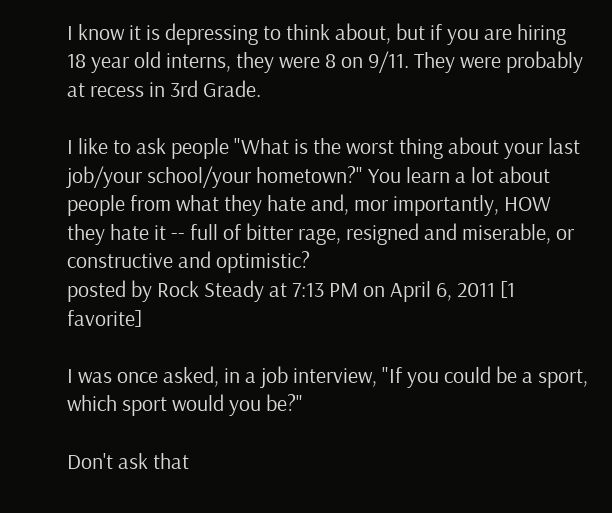I know it is depressing to think about, but if you are hiring 18 year old interns, they were 8 on 9/11. They were probably at recess in 3rd Grade.

I like to ask people "What is the worst thing about your last job/your school/your hometown?" You learn a lot about people from what they hate and, mor importantly, HOW they hate it -- full of bitter rage, resigned and miserable, or constructive and optimistic?
posted by Rock Steady at 7:13 PM on April 6, 2011 [1 favorite]

I was once asked, in a job interview, "If you could be a sport, which sport would you be?"

Don't ask that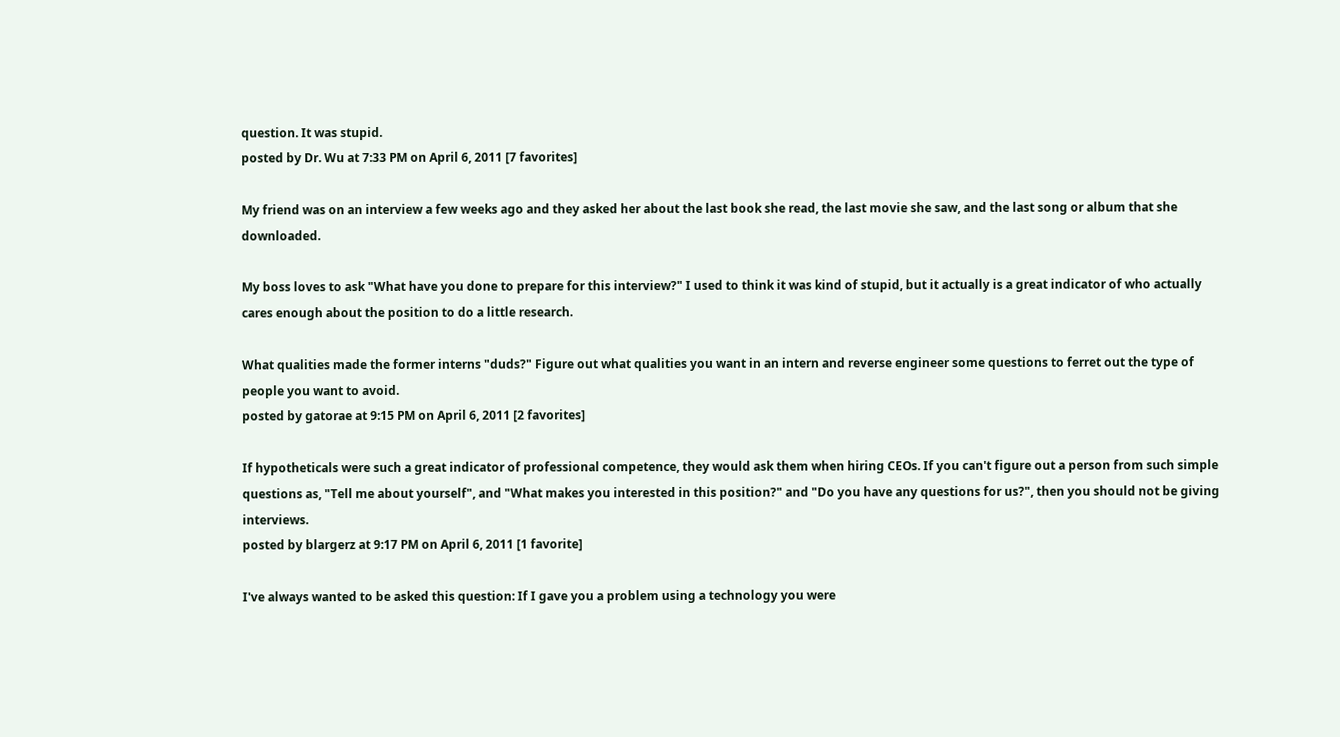question. It was stupid.
posted by Dr. Wu at 7:33 PM on April 6, 2011 [7 favorites]

My friend was on an interview a few weeks ago and they asked her about the last book she read, the last movie she saw, and the last song or album that she downloaded.

My boss loves to ask "What have you done to prepare for this interview?" I used to think it was kind of stupid, but it actually is a great indicator of who actually cares enough about the position to do a little research.

What qualities made the former interns "duds?" Figure out what qualities you want in an intern and reverse engineer some questions to ferret out the type of people you want to avoid.
posted by gatorae at 9:15 PM on April 6, 2011 [2 favorites]

If hypotheticals were such a great indicator of professional competence, they would ask them when hiring CEOs. If you can't figure out a person from such simple questions as, "Tell me about yourself", and "What makes you interested in this position?" and "Do you have any questions for us?", then you should not be giving interviews.
posted by blargerz at 9:17 PM on April 6, 2011 [1 favorite]

I've always wanted to be asked this question: If I gave you a problem using a technology you were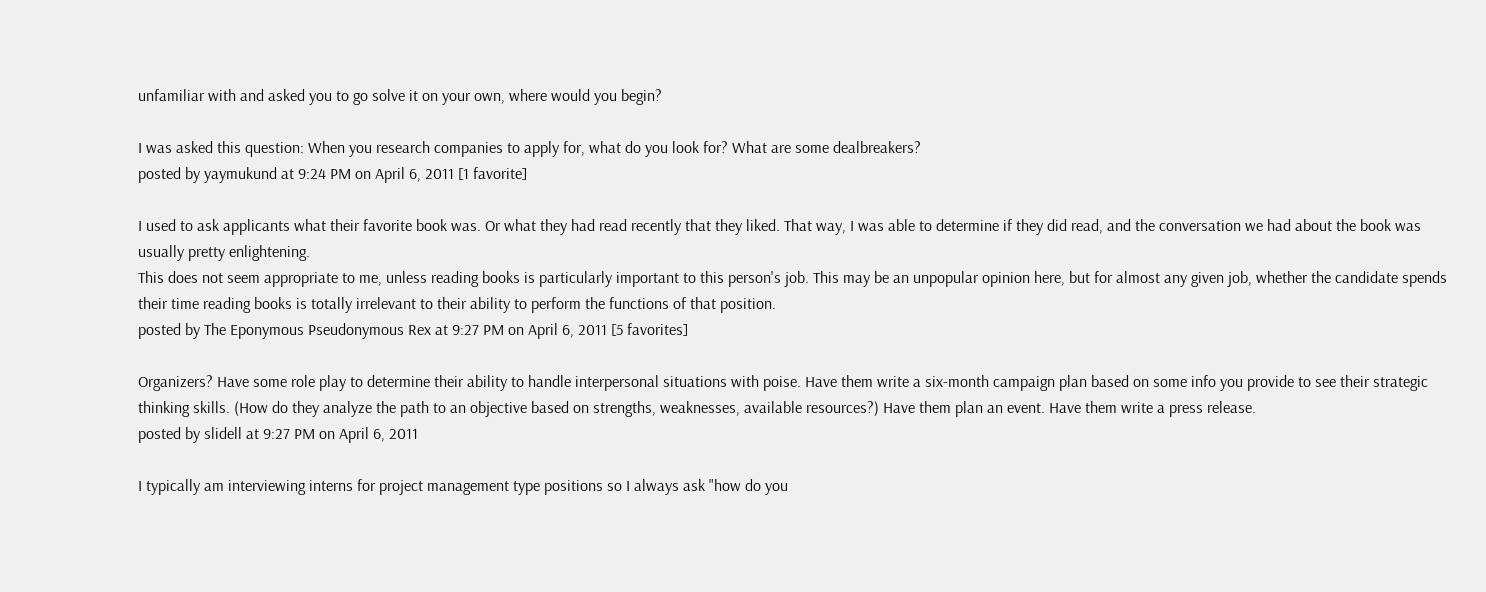unfamiliar with and asked you to go solve it on your own, where would you begin?

I was asked this question: When you research companies to apply for, what do you look for? What are some dealbreakers?
posted by yaymukund at 9:24 PM on April 6, 2011 [1 favorite]

I used to ask applicants what their favorite book was. Or what they had read recently that they liked. That way, I was able to determine if they did read, and the conversation we had about the book was usually pretty enlightening.
This does not seem appropriate to me, unless reading books is particularly important to this person's job. This may be an unpopular opinion here, but for almost any given job, whether the candidate spends their time reading books is totally irrelevant to their ability to perform the functions of that position.
posted by The Eponymous Pseudonymous Rex at 9:27 PM on April 6, 2011 [5 favorites]

Organizers? Have some role play to determine their ability to handle interpersonal situations with poise. Have them write a six-month campaign plan based on some info you provide to see their strategic thinking skills. (How do they analyze the path to an objective based on strengths, weaknesses, available resources?) Have them plan an event. Have them write a press release.
posted by slidell at 9:27 PM on April 6, 2011

I typically am interviewing interns for project management type positions so I always ask "how do you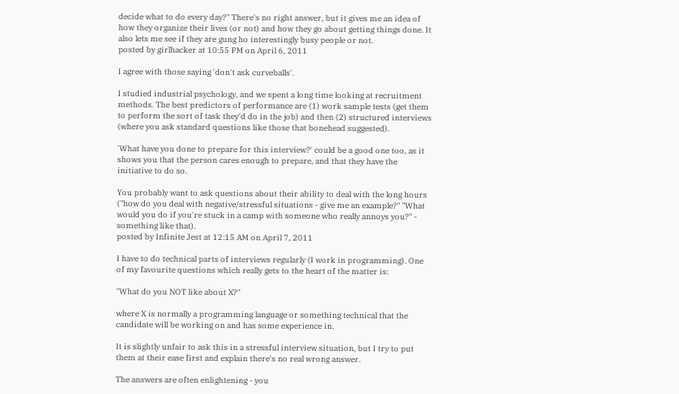decide what to do every day?" There's no right answer, but it gives me an idea of how they organize their lives (or not) and how they go about getting things done. It also lets me see if they are gung ho interestingly busy people or not.
posted by girlhacker at 10:55 PM on April 6, 2011

I agree with those saying 'don't ask curveballs'.

I studied industrial psychology, and we spent a long time looking at recruitment methods. The best predictors of performance are (1) work sample tests (get them to perform the sort of task they'd do in the job) and then (2) structured interviews (where you ask standard questions like those that bonehead suggested).

'What have you done to prepare for this interview?' could be a good one too, as it shows you that the person cares enough to prepare, and that they have the initiative to do so.

You probably want to ask questions about their ability to deal with the long hours ("how do you deal with negative/stressful situations - give me an example?" "What would you do if you're stuck in a camp with someone who really annoys you?" - something like that).
posted by Infinite Jest at 12:15 AM on April 7, 2011

I have to do technical parts of interviews regularly (I work in programming). One of my favourite questions which really gets to the heart of the matter is:

"What do you NOT like about X?"

where X is normally a programming language or something technical that the candidate will be working on and has some experience in.

It is slightly unfair to ask this in a stressful interview situation, but I try to put them at their ease first and explain there's no real wrong answer.

The answers are often enlightening - you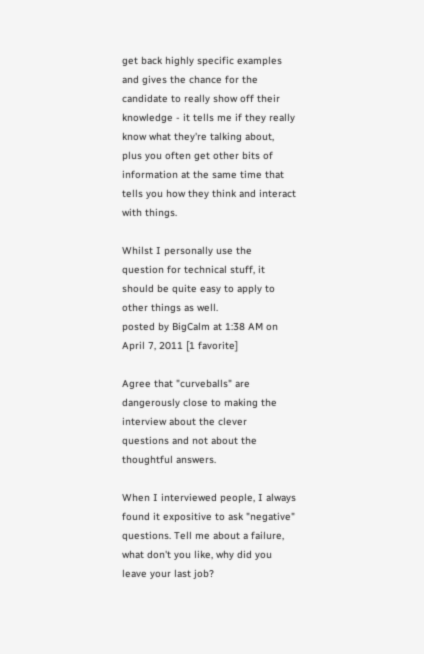get back highly specific examples and gives the chance for the candidate to really show off their knowledge - it tells me if they really know what they're talking about, plus you often get other bits of information at the same time that tells you how they think and interact with things.

Whilst I personally use the question for technical stuff, it should be quite easy to apply to other things as well.
posted by BigCalm at 1:38 AM on April 7, 2011 [1 favorite]

Agree that "curveballs" are dangerously close to making the interview about the clever questions and not about the thoughtful answers.

When I interviewed people, I always found it expositive to ask "negative" questions. Tell me about a failure, what don't you like, why did you leave your last job?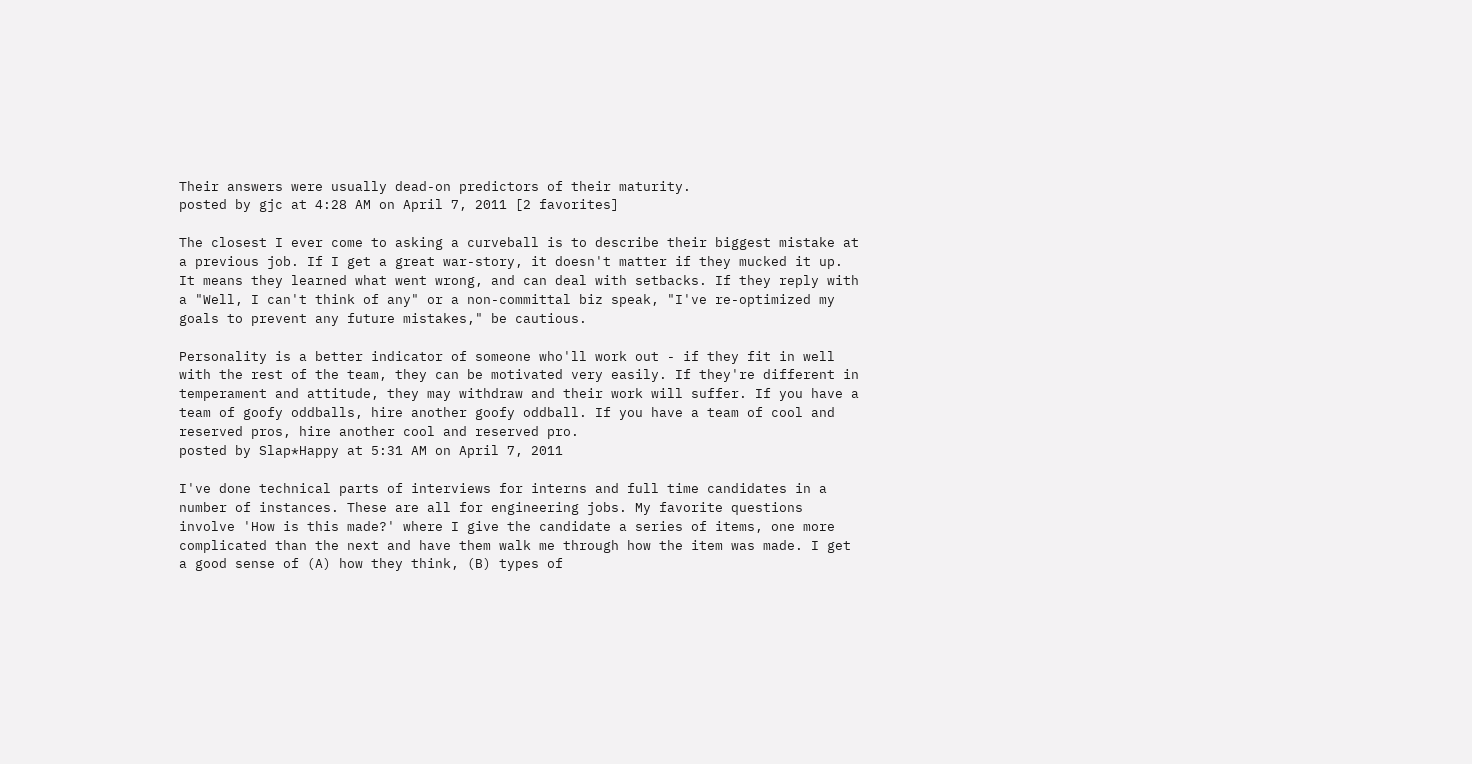Their answers were usually dead-on predictors of their maturity.
posted by gjc at 4:28 AM on April 7, 2011 [2 favorites]

The closest I ever come to asking a curveball is to describe their biggest mistake at a previous job. If I get a great war-story, it doesn't matter if they mucked it up. It means they learned what went wrong, and can deal with setbacks. If they reply with a "Well, I can't think of any" or a non-committal biz speak, "I've re-optimized my goals to prevent any future mistakes," be cautious.

Personality is a better indicator of someone who'll work out - if they fit in well with the rest of the team, they can be motivated very easily. If they're different in temperament and attitude, they may withdraw and their work will suffer. If you have a team of goofy oddballs, hire another goofy oddball. If you have a team of cool and reserved pros, hire another cool and reserved pro.
posted by Slap*Happy at 5:31 AM on April 7, 2011

I've done technical parts of interviews for interns and full time candidates in a number of instances. These are all for engineering jobs. My favorite questions involve 'How is this made?' where I give the candidate a series of items, one more complicated than the next and have them walk me through how the item was made. I get a good sense of (A) how they think, (B) types of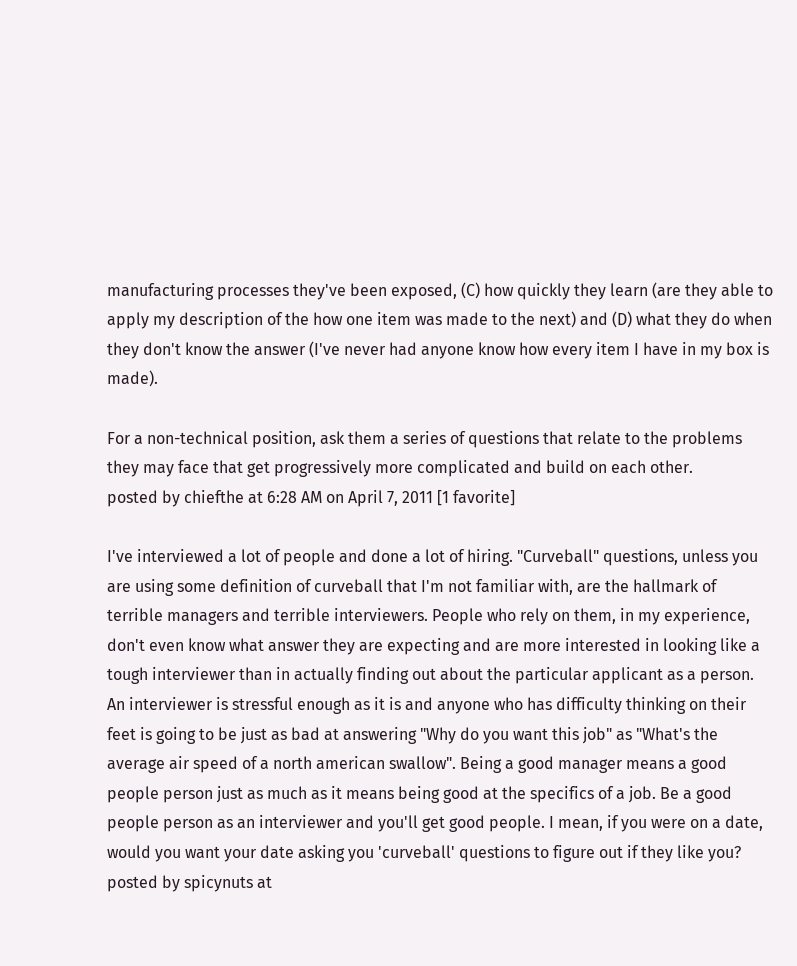manufacturing processes they've been exposed, (C) how quickly they learn (are they able to apply my description of the how one item was made to the next) and (D) what they do when they don't know the answer (I've never had anyone know how every item I have in my box is made).

For a non-technical position, ask them a series of questions that relate to the problems they may face that get progressively more complicated and build on each other.
posted by chiefthe at 6:28 AM on April 7, 2011 [1 favorite]

I've interviewed a lot of people and done a lot of hiring. "Curveball" questions, unless you are using some definition of curveball that I'm not familiar with, are the hallmark of terrible managers and terrible interviewers. People who rely on them, in my experience, don't even know what answer they are expecting and are more interested in looking like a tough interviewer than in actually finding out about the particular applicant as a person. An interviewer is stressful enough as it is and anyone who has difficulty thinking on their feet is going to be just as bad at answering "Why do you want this job" as "What's the average air speed of a north american swallow". Being a good manager means a good people person just as much as it means being good at the specifics of a job. Be a good people person as an interviewer and you'll get good people. I mean, if you were on a date, would you want your date asking you 'curveball' questions to figure out if they like you?
posted by spicynuts at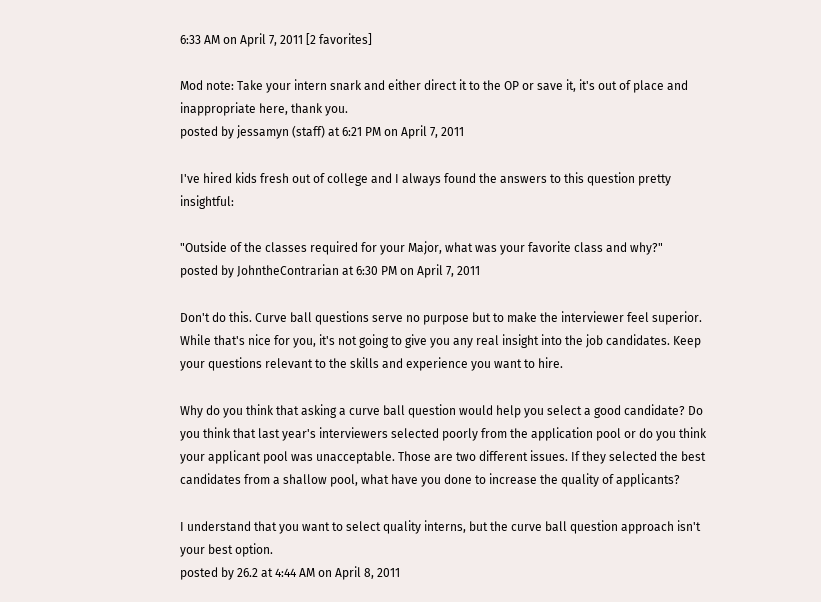6:33 AM on April 7, 2011 [2 favorites]

Mod note: Take your intern snark and either direct it to the OP or save it, it's out of place and inappropriate here, thank you.
posted by jessamyn (staff) at 6:21 PM on April 7, 2011

I've hired kids fresh out of college and I always found the answers to this question pretty insightful:

"Outside of the classes required for your Major, what was your favorite class and why?"
posted by JohntheContrarian at 6:30 PM on April 7, 2011

Don't do this. Curve ball questions serve no purpose but to make the interviewer feel superior. While that's nice for you, it's not going to give you any real insight into the job candidates. Keep your questions relevant to the skills and experience you want to hire.

Why do you think that asking a curve ball question would help you select a good candidate? Do you think that last year's interviewers selected poorly from the application pool or do you think your applicant pool was unacceptable. Those are two different issues. If they selected the best candidates from a shallow pool, what have you done to increase the quality of applicants?

I understand that you want to select quality interns, but the curve ball question approach isn't your best option.
posted by 26.2 at 4:44 AM on April 8, 2011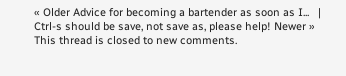« Older Advice for becoming a bartender as soon as I...   |   Ctrl-s should be save, not save as, please help! Newer »
This thread is closed to new comments.